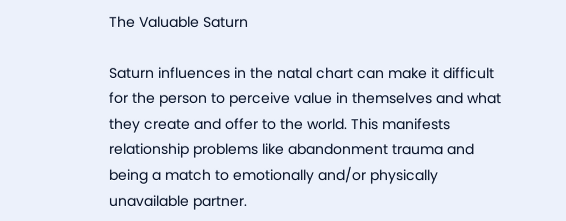The Valuable Saturn

Saturn influences in the natal chart can make it difficult for the person to perceive value in themselves and what they create and offer to the world. This manifests relationship problems like abandonment trauma and being a match to emotionally and/or physically unavailable partner.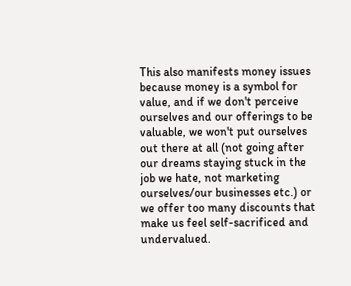This also manifests money issues because money is a symbol for value, and if we don't perceive ourselves and our offerings to be valuable, we won't put ourselves out there at all (not going after our dreams staying stuck in the job we hate, not marketing ourselves/our businesses etc.) or we offer too many discounts that make us feel self-sacrificed and undervalued.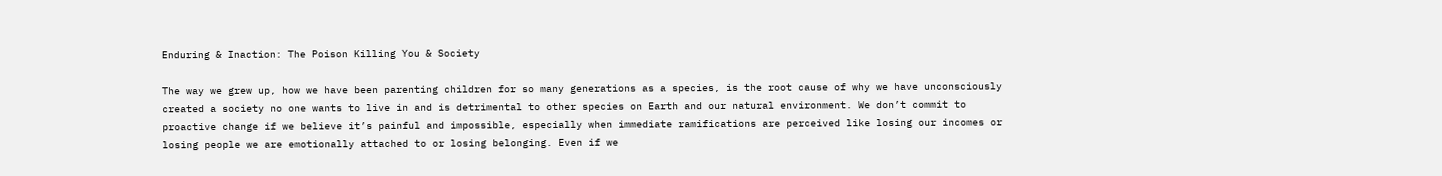Enduring & Inaction: The Poison Killing You & Society

The way we grew up, how we have been parenting children for so many generations as a species, is the root cause of why we have unconsciously created a society no one wants to live in and is detrimental to other species on Earth and our natural environment. We don’t commit to proactive change if we believe it’s painful and impossible, especially when immediate ramifications are perceived like losing our incomes or losing people we are emotionally attached to or losing belonging. Even if we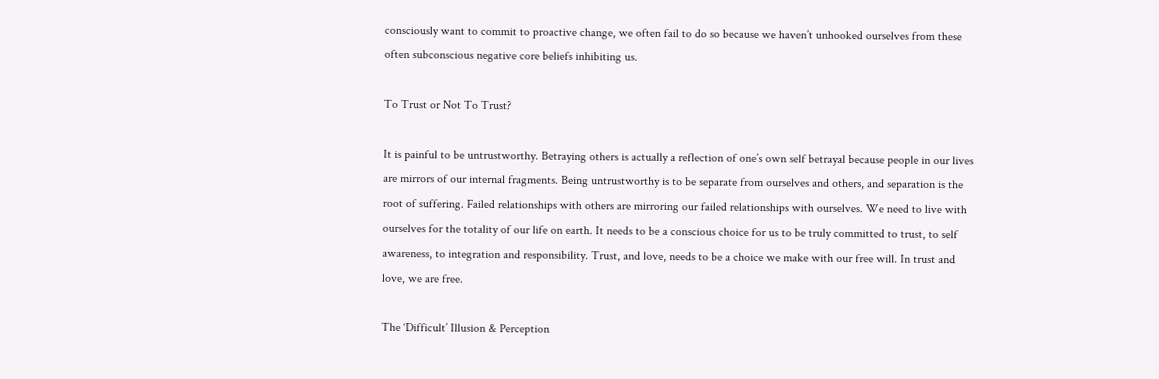consciously want to commit to proactive change, we often fail to do so because we haven’t unhooked ourselves from these often subconscious negative core beliefs inhibiting us.

To Trust or Not To Trust?

It is painful to be untrustworthy. Betraying others is actually a reflection of one’s own self betrayal because people in our lives are mirrors of our internal fragments. Being untrustworthy is to be separate from ourselves and others, and separation is the root of suffering. Failed relationships with others are mirroring our failed relationships with ourselves. We need to live with ourselves for the totality of our life on earth. It needs to be a conscious choice for us to be truly committed to trust, to self awareness, to integration and responsibility. Trust, and love, needs to be a choice we make with our free will. In trust and love, we are free.

The ‘Difficult’ Illusion & Perception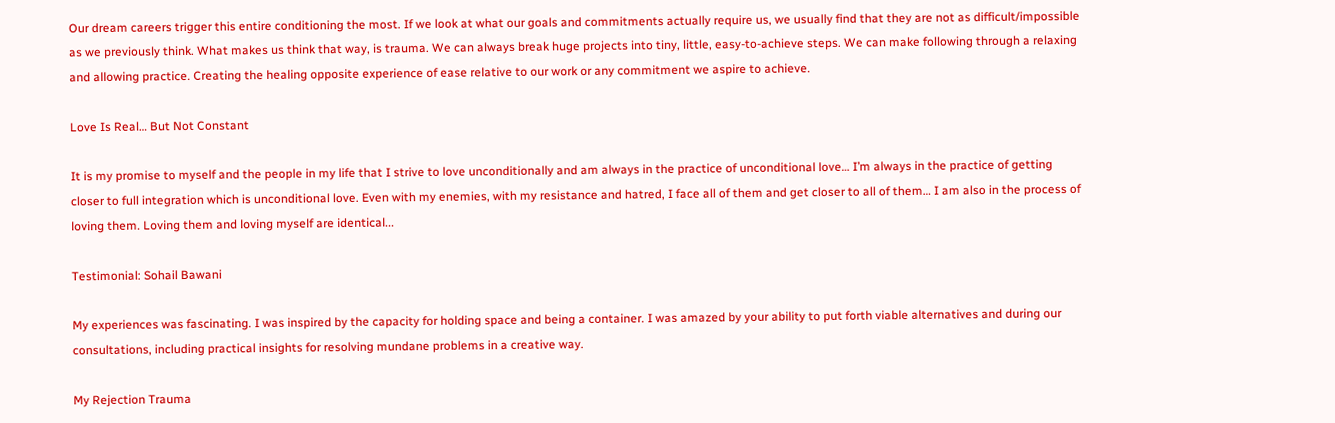Our dream careers trigger this entire conditioning the most. If we look at what our goals and commitments actually require us, we usually find that they are not as difficult/impossible as we previously think. What makes us think that way, is trauma. We can always break huge projects into tiny, little, easy-to-achieve steps. We can make following through a relaxing and allowing practice. Creating the healing opposite experience of ease relative to our work or any commitment we aspire to achieve.

Love Is Real… But Not Constant

It is my promise to myself and the people in my life that I strive to love unconditionally and am always in the practice of unconditional love… I’m always in the practice of getting closer to full integration which is unconditional love. Even with my enemies, with my resistance and hatred, I face all of them and get closer to all of them… I am also in the process of loving them. Loving them and loving myself are identical...

Testimonial: Sohail Bawani

My experiences was fascinating. I was inspired by the capacity for holding space and being a container. I was amazed by your ability to put forth viable alternatives and during our consultations, including practical insights for resolving mundane problems in a creative way.

My Rejection Trauma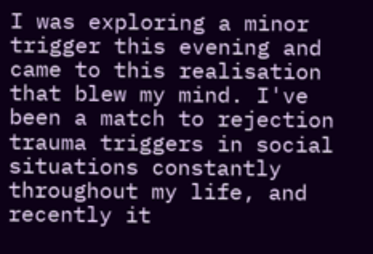I was exploring a minor trigger this evening and came to this realisation that blew my mind. I've been a match to rejection trauma triggers in social situations constantly throughout my life, and recently it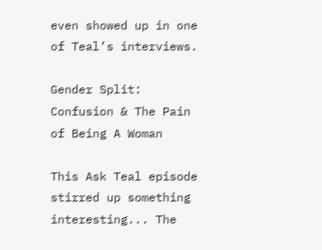even showed up in one of Teal’s interviews.

Gender Split: Confusion & The Pain of Being A Woman

This Ask Teal episode stirred up something interesting... The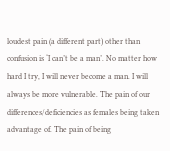loudest pain (a different part) other than confusion is ‘I can’t be a man’. No matter how hard I try, I will never become a man. I will always be more vulnerable. The pain of our differences/deficiencies as females being taken advantage of. The pain of being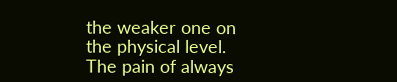the weaker one on the physical level. The pain of always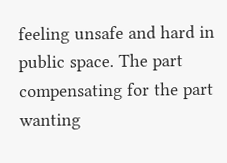feeling unsafe and hard in public space. The part compensating for the part wanting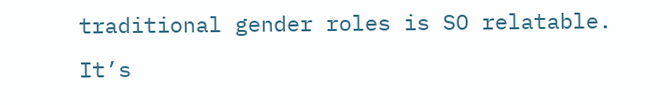traditional gender roles is SO relatable. It’s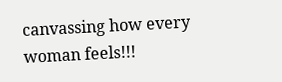canvassing how every woman feels!!!